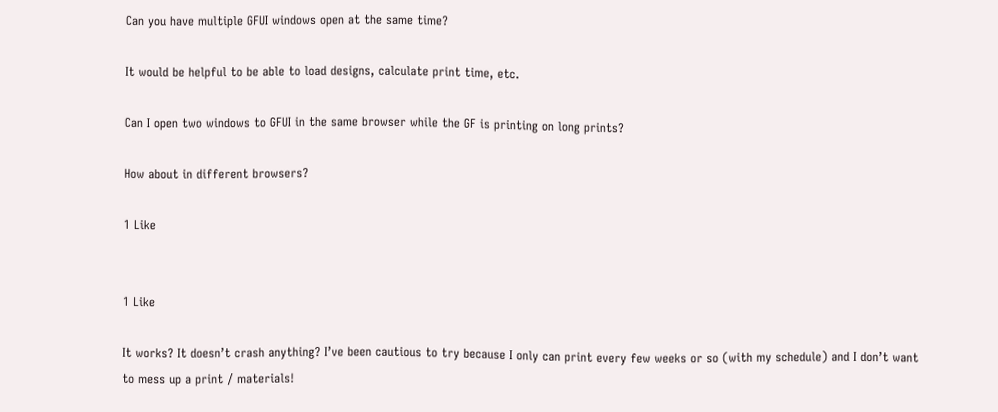Can you have multiple GFUI windows open at the same time?

It would be helpful to be able to load designs, calculate print time, etc.

Can I open two windows to GFUI in the same browser while the GF is printing on long prints?

How about in different browsers?

1 Like


1 Like

It works? It doesn’t crash anything? I’ve been cautious to try because I only can print every few weeks or so (with my schedule) and I don’t want to mess up a print / materials!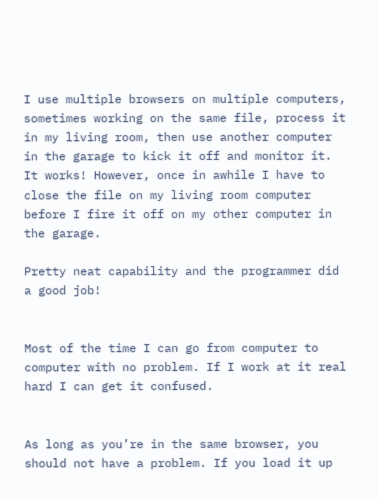I use multiple browsers on multiple computers, sometimes working on the same file, process it in my living room, then use another computer in the garage to kick it off and monitor it. It works! However, once in awhile I have to close the file on my living room computer before I fire it off on my other computer in the garage.

Pretty neat capability and the programmer did a good job!


Most of the time I can go from computer to computer with no problem. If I work at it real hard I can get it confused.


As long as you’re in the same browser, you should not have a problem. If you load it up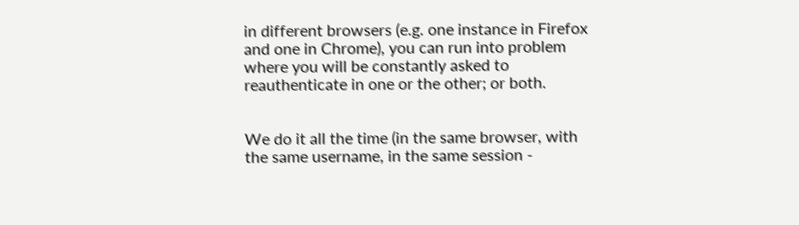in different browsers (e.g. one instance in Firefox and one in Chrome), you can run into problem where you will be constantly asked to reauthenticate in one or the other; or both.


We do it all the time (in the same browser, with the same username, in the same session -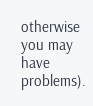otherwise you may have problems).